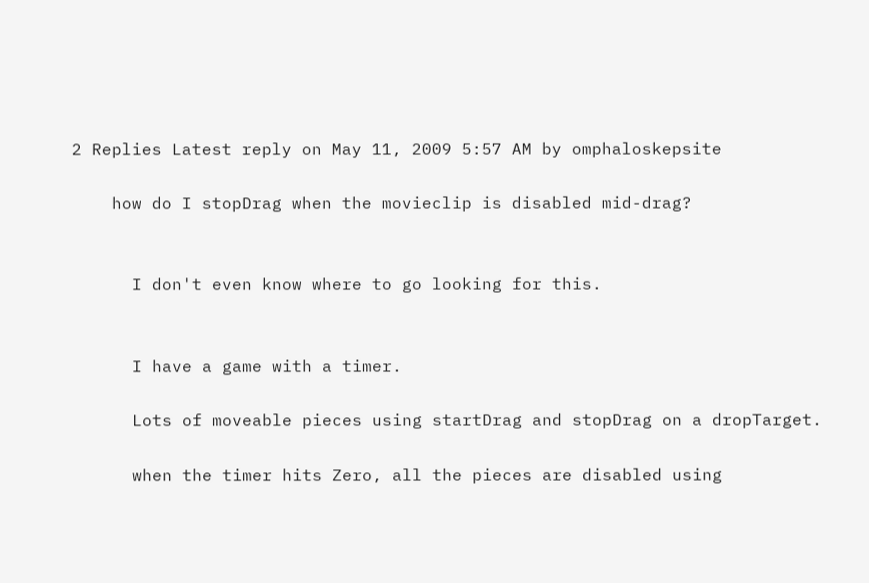2 Replies Latest reply on May 11, 2009 5:57 AM by omphaloskepsite

    how do I stopDrag when the movieclip is disabled mid-drag?


      I don't even know where to go looking for this.


      I have a game with a timer.

      Lots of moveable pieces using startDrag and stopDrag on a dropTarget.

      when the timer hits Zero, all the pieces are disabled using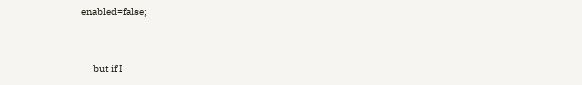enabled=false;


      but if I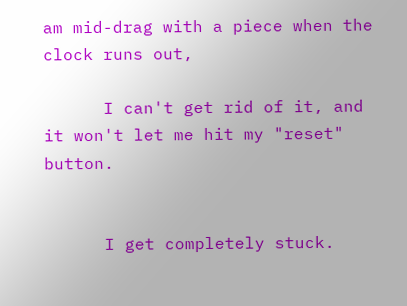am mid-drag with a piece when the clock runs out,

      I can't get rid of it, and it won't let me hit my "reset" button.


      I get completely stuck.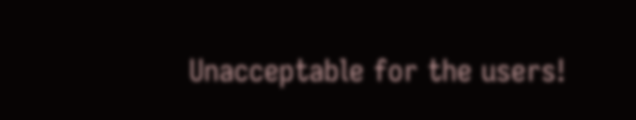Unacceptable for the users!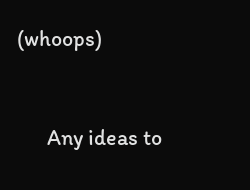(whoops)


      Any ideas to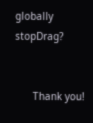globally stopDrag?


      Thank you!